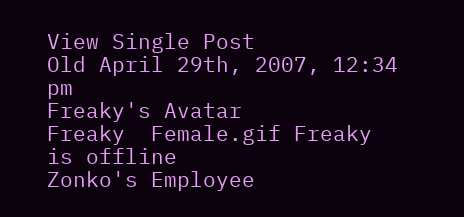View Single Post
Old April 29th, 2007, 12:34 pm
Freaky's Avatar
Freaky  Female.gif Freaky is offline
Zonko's Employee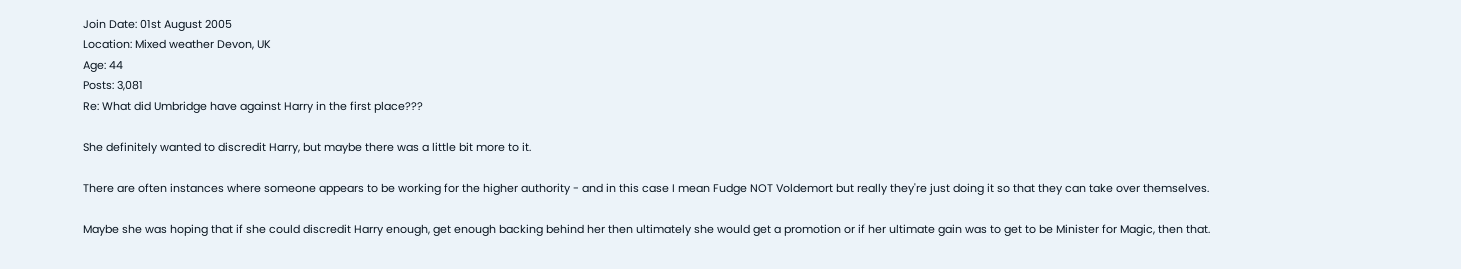Join Date: 01st August 2005
Location: Mixed weather Devon, UK
Age: 44
Posts: 3,081
Re: What did Umbridge have against Harry in the first place???

She definitely wanted to discredit Harry, but maybe there was a little bit more to it.

There are often instances where someone appears to be working for the higher authority - and in this case I mean Fudge NOT Voldemort but really they're just doing it so that they can take over themselves.

Maybe she was hoping that if she could discredit Harry enough, get enough backing behind her then ultimately she would get a promotion or if her ultimate gain was to get to be Minister for Magic, then that.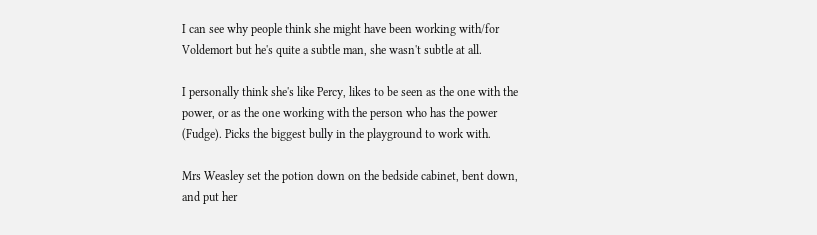I can see why people think she might have been working with/for Voldemort but he's quite a subtle man, she wasn't subtle at all.

I personally think she's like Percy, likes to be seen as the one with the power, or as the one working with the person who has the power (Fudge). Picks the biggest bully in the playground to work with.

Mrs Weasley set the potion down on the bedside cabinet, bent down, and put her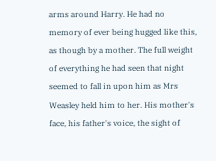arms around Harry. He had no memory of ever being hugged like this, as though by a mother. The full weight of everything he had seen that night seemed to fall in upon him as Mrs Weasley held him to her. His mother's face, his father's voice, the sight of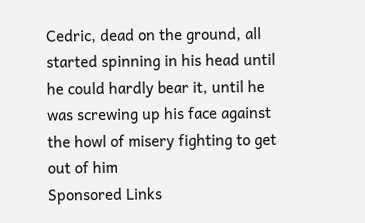Cedric, dead on the ground, all started spinning in his head until he could hardly bear it, until he was screwing up his face against the howl of misery fighting to get out of him
Sponsored Links